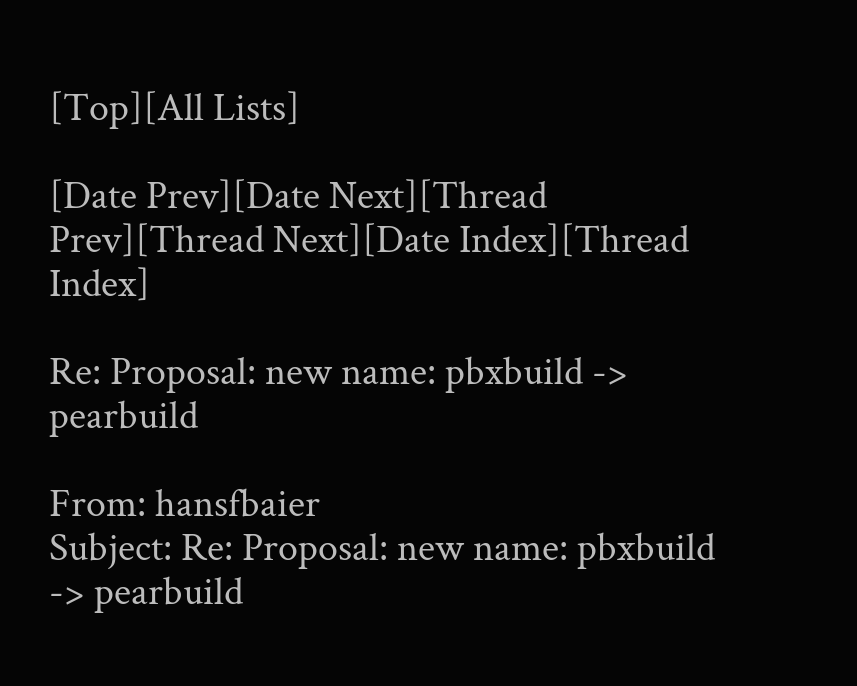[Top][All Lists]

[Date Prev][Date Next][Thread Prev][Thread Next][Date Index][Thread Index]

Re: Proposal: new name: pbxbuild -> pearbuild

From: hansfbaier
Subject: Re: Proposal: new name: pbxbuild -> pearbuild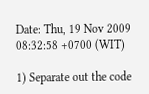Date: Thu, 19 Nov 2009 08:32:58 +0700 (WIT)

1) Separate out the code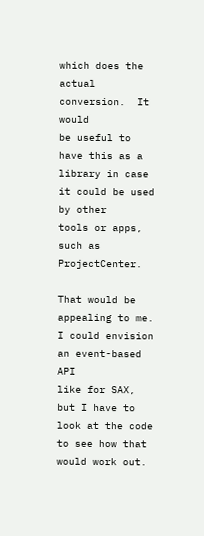which does the actual conversion.  It would
be useful to have this as a library in case it could be used by other
tools or apps, such as ProjectCenter.

That would be appealing to me. I could envision an event-based API
like for SAX, but I have to look at the code to see how that would work out.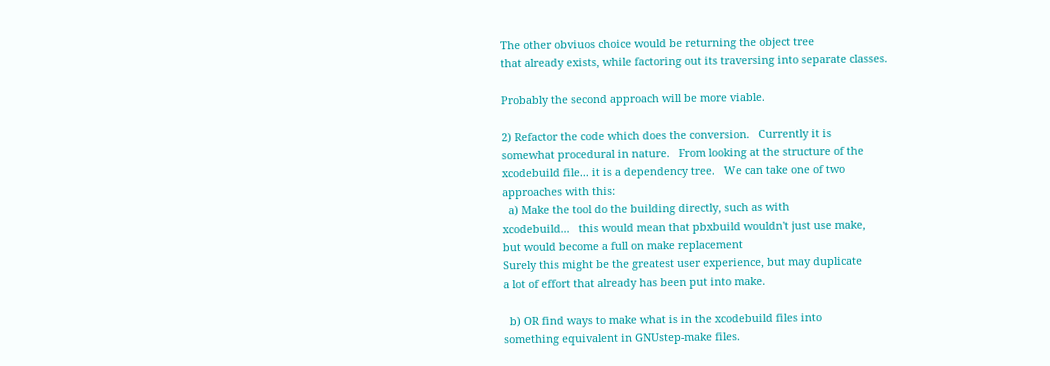The other obviuos choice would be returning the object tree
that already exists, while factoring out its traversing into separate classes.

Probably the second approach will be more viable.

2) Refactor the code which does the conversion.   Currently it is
somewhat procedural in nature.   From looking at the structure of the
xcodebuild file... it is a dependency tree.   We can take one of two
approaches with this:
  a) Make the tool do the building directly, such as with
xcodebuild...   this would mean that pbxbuild wouldn't just use make,
but would become a full on make replacement
Surely this might be the greatest user experience, but may duplicate
a lot of effort that already has been put into make.

  b) OR find ways to make what is in the xcodebuild files into
something equivalent in GNUstep-make files.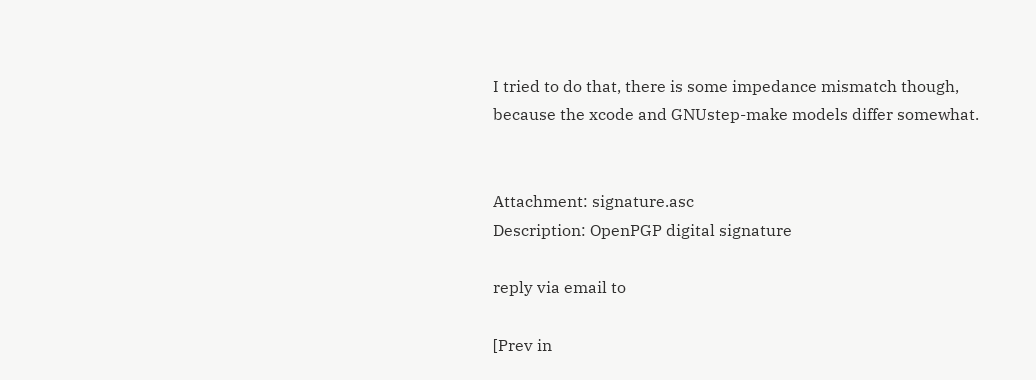I tried to do that, there is some impedance mismatch though,
because the xcode and GNUstep-make models differ somewhat.


Attachment: signature.asc
Description: OpenPGP digital signature

reply via email to

[Prev in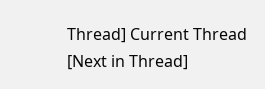Thread] Current Thread [Next in Thread]